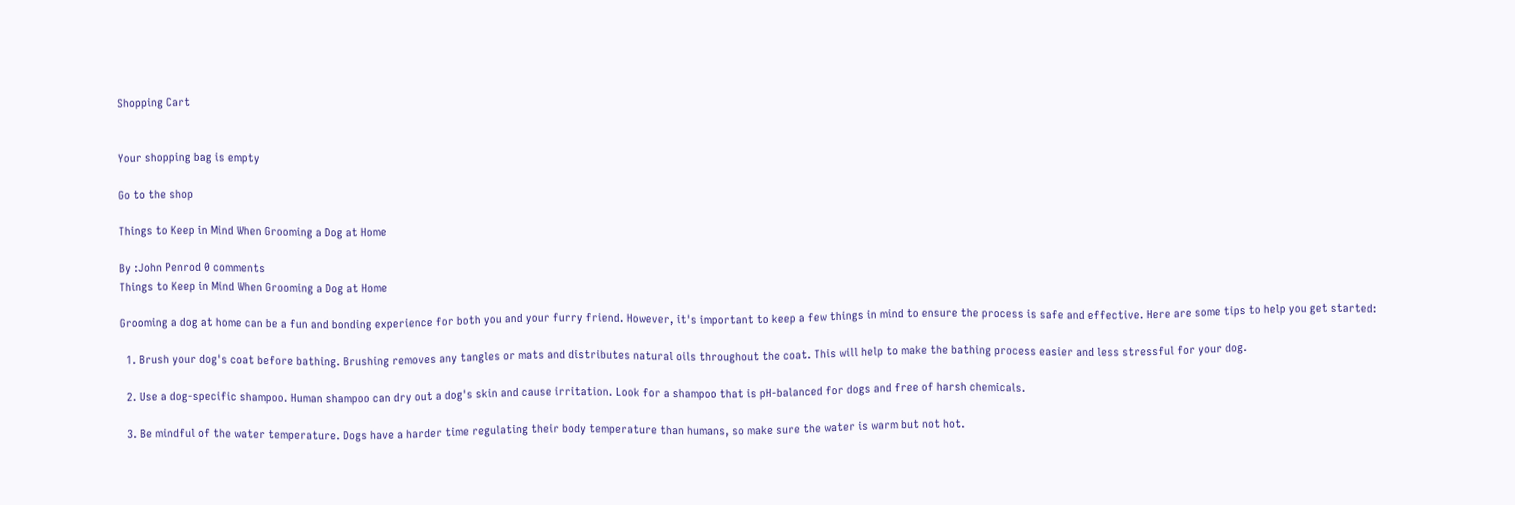Shopping Cart


Your shopping bag is empty

Go to the shop

Things to Keep in Mind When Grooming a Dog at Home

By :John Penrod 0 comments
Things to Keep in Mind When Grooming a Dog at Home

Grooming a dog at home can be a fun and bonding experience for both you and your furry friend. However, it's important to keep a few things in mind to ensure the process is safe and effective. Here are some tips to help you get started:

  1. Brush your dog's coat before bathing. Brushing removes any tangles or mats and distributes natural oils throughout the coat. This will help to make the bathing process easier and less stressful for your dog.

  2. Use a dog-specific shampoo. Human shampoo can dry out a dog's skin and cause irritation. Look for a shampoo that is pH-balanced for dogs and free of harsh chemicals.

  3. Be mindful of the water temperature. Dogs have a harder time regulating their body temperature than humans, so make sure the water is warm but not hot.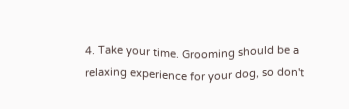4. Take your time. Grooming should be a relaxing experience for your dog, so don't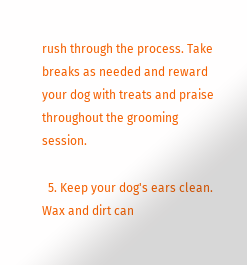rush through the process. Take breaks as needed and reward your dog with treats and praise throughout the grooming session.

  5. Keep your dog's ears clean. Wax and dirt can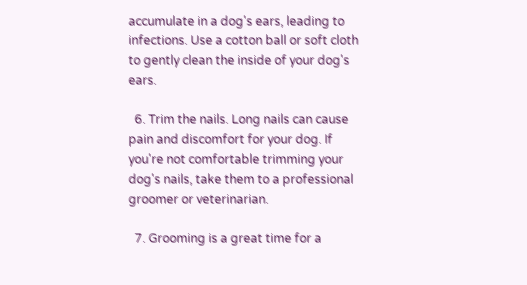accumulate in a dog's ears, leading to infections. Use a cotton ball or soft cloth to gently clean the inside of your dog's ears.

  6. Trim the nails. Long nails can cause pain and discomfort for your dog. If you're not comfortable trimming your dog's nails, take them to a professional groomer or veterinarian.

  7. Grooming is a great time for a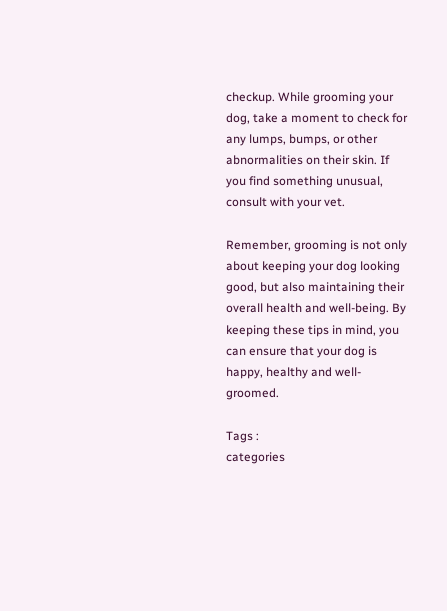checkup. While grooming your dog, take a moment to check for any lumps, bumps, or other abnormalities on their skin. If you find something unusual, consult with your vet.

Remember, grooming is not only about keeping your dog looking good, but also maintaining their overall health and well-being. By keeping these tips in mind, you can ensure that your dog is happy, healthy and well-groomed.

Tags :
categories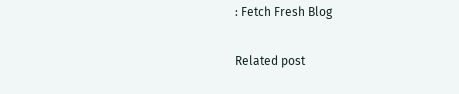: Fetch Fresh Blog

Related post